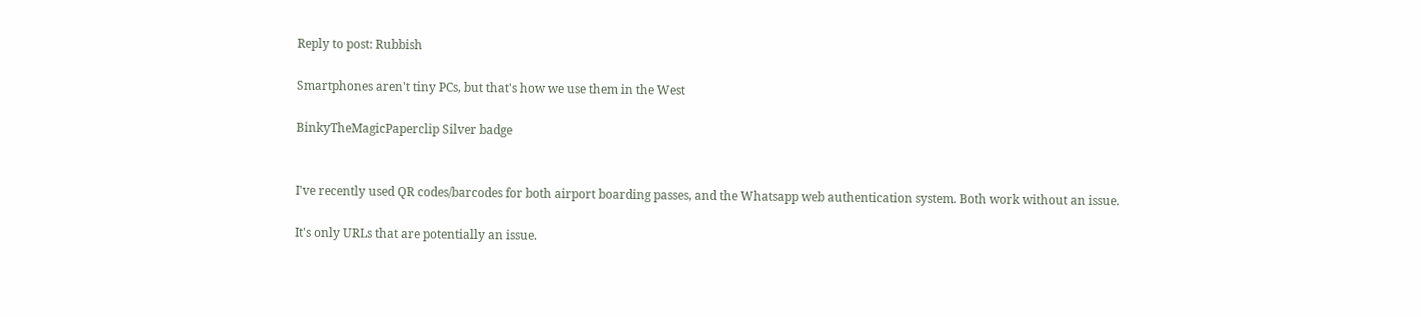Reply to post: Rubbish

Smartphones aren't tiny PCs, but that's how we use them in the West

BinkyTheMagicPaperclip Silver badge


I've recently used QR codes/barcodes for both airport boarding passes, and the Whatsapp web authentication system. Both work without an issue.

It's only URLs that are potentially an issue.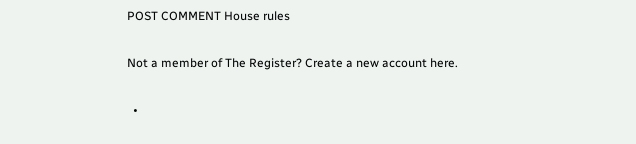POST COMMENT House rules

Not a member of The Register? Create a new account here.

  •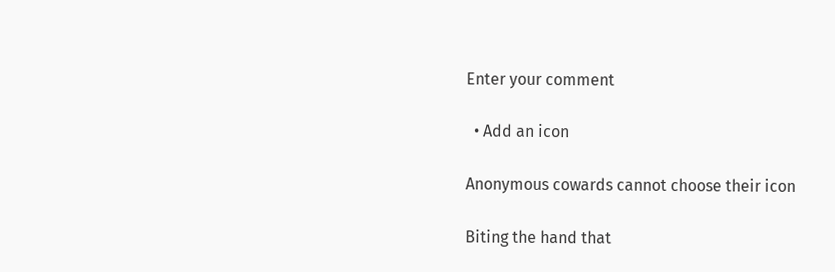Enter your comment

  • Add an icon

Anonymous cowards cannot choose their icon

Biting the hand that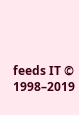feeds IT © 1998–2019